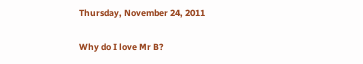Thursday, November 24, 2011

Why do I love Mr B?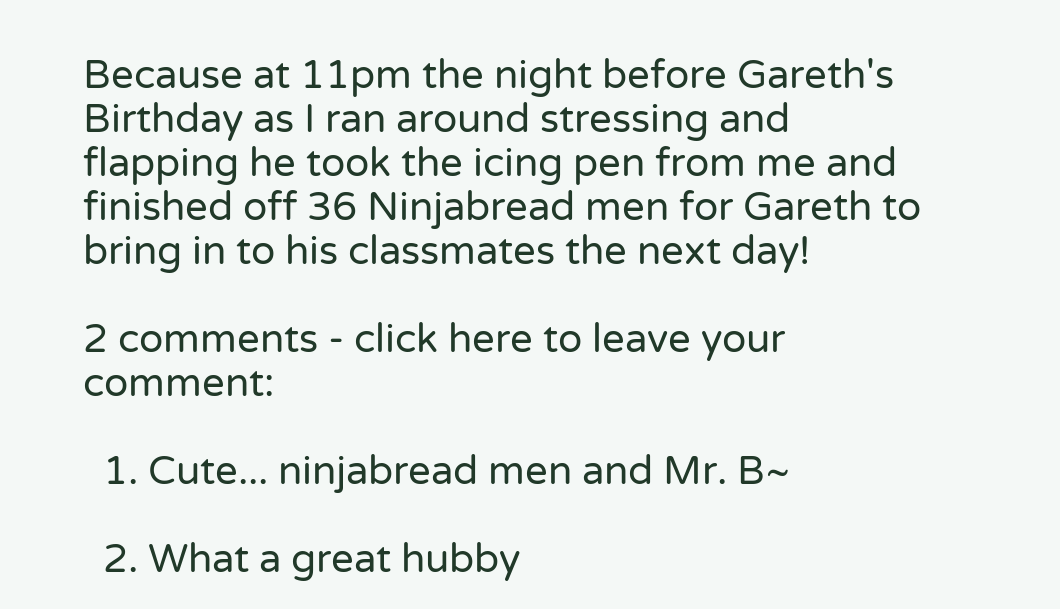Because at 11pm the night before Gareth's Birthday as I ran around stressing and flapping he took the icing pen from me and finished off 36 Ninjabread men for Gareth to bring in to his classmates the next day!

2 comments - click here to leave your comment:

  1. Cute... ninjabread men and Mr. B~

  2. What a great hubby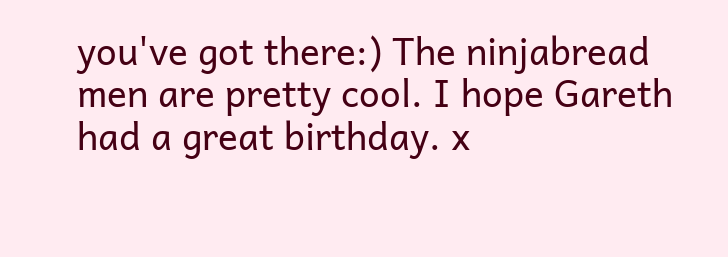you've got there:) The ninjabread men are pretty cool. I hope Gareth had a great birthday. x